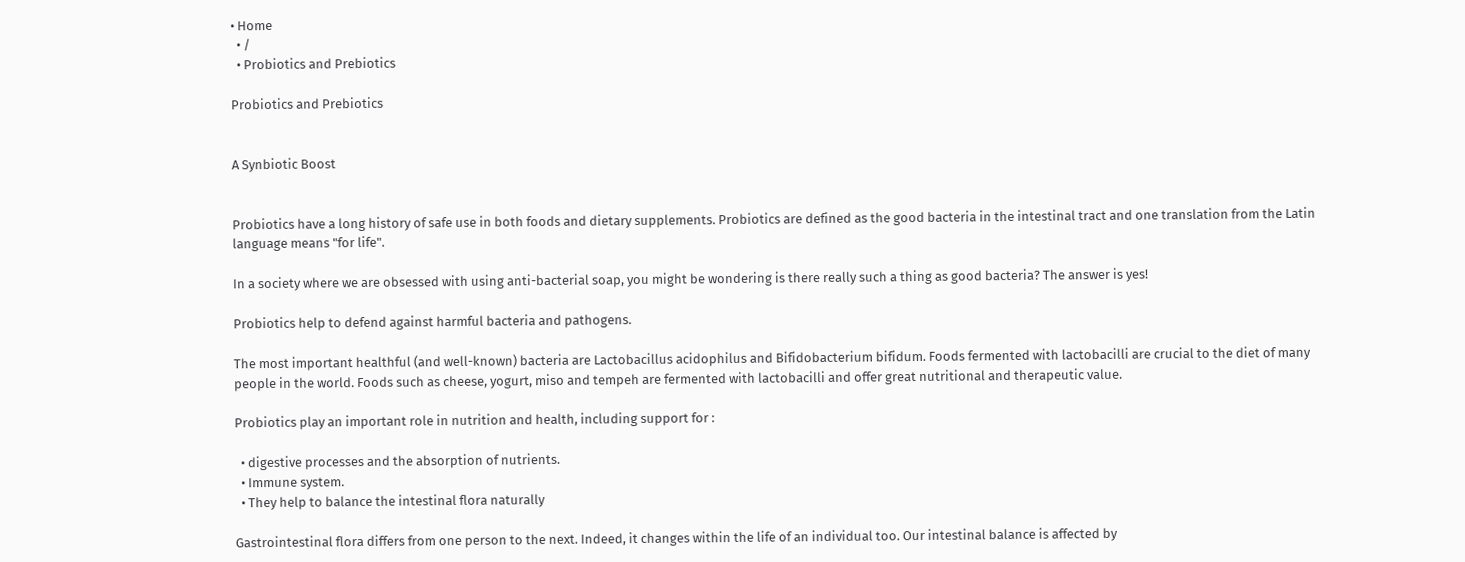• Home
  • /
  • Probiotics and Prebiotics

Probiotics and Prebiotics


A Synbiotic Boost


Probiotics have a long history of safe use in both foods and dietary supplements. Probiotics are defined as the good bacteria in the intestinal tract and one translation from the Latin language means "for life".

In a society where we are obsessed with using anti-bacterial soap, you might be wondering is there really such a thing as good bacteria? The answer is yes!

Probiotics help to defend against harmful bacteria and pathogens.

The most important healthful (and well-known) bacteria are Lactobacillus acidophilus and Bifidobacterium bifidum. Foods fermented with lactobacilli are crucial to the diet of many people in the world. Foods such as cheese, yogurt, miso and tempeh are fermented with lactobacilli and offer great nutritional and therapeutic value.

Probiotics play an important role in nutrition and health, including support for :

  • digestive processes and the absorption of nutrients.
  • Immune system.
  • They help to balance the intestinal flora naturally

Gastrointestinal flora differs from one person to the next. Indeed, it changes within the life of an individual too. Our intestinal balance is affected by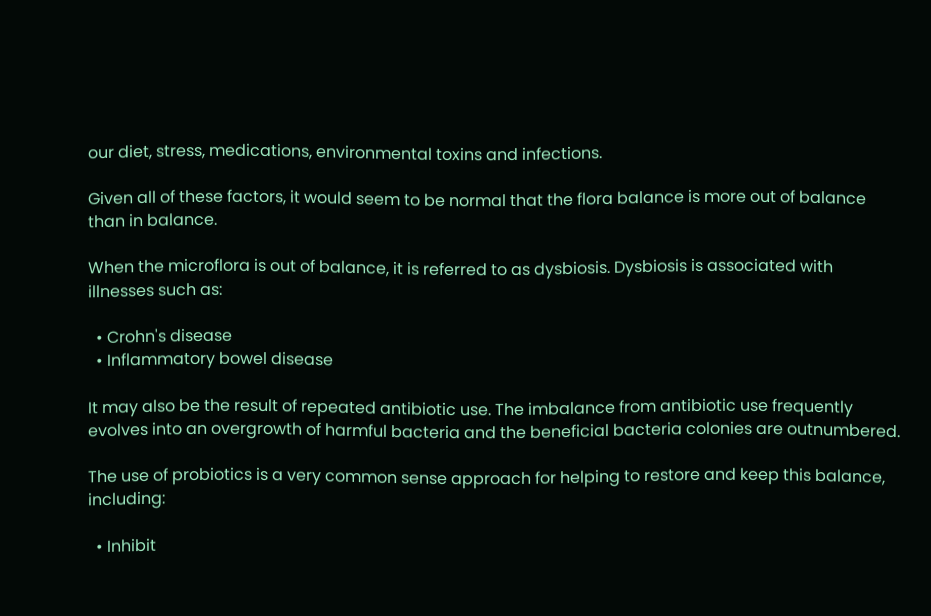our diet, stress, medications, environmental toxins and infections.

Given all of these factors, it would seem to be normal that the flora balance is more out of balance than in balance.

When the microflora is out of balance, it is referred to as dysbiosis. Dysbiosis is associated with illnesses such as:

  • Crohn's disease
  • Inflammatory bowel disease

It may also be the result of repeated antibiotic use. The imbalance from antibiotic use frequently evolves into an overgrowth of harmful bacteria and the beneficial bacteria colonies are outnumbered.

The use of probiotics is a very common sense approach for helping to restore and keep this balance, including:

  • Inhibit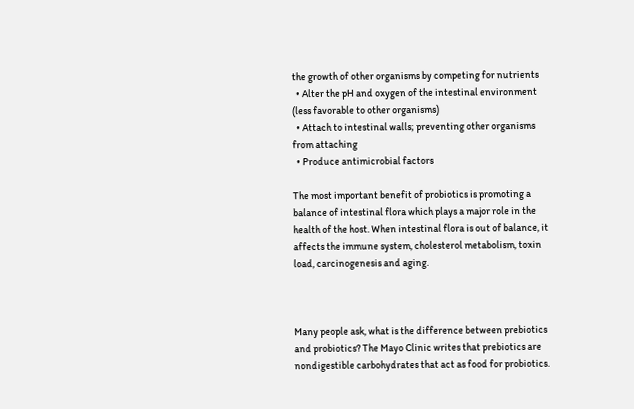the growth of other organisms by competing for nutrients
  • Alter the pH and oxygen of the intestinal environment (less favorable to other organisms)
  • Attach to intestinal walls; preventing other organisms from attaching
  • Produce antimicrobial factors

The most important benefit of probiotics is promoting a balance of intestinal flora which plays a major role in the health of the host. When intestinal flora is out of balance, it affects the immune system, cholesterol metabolism, toxin load, carcinogenesis and aging.



Many people ask, what is the difference between prebiotics and probiotics? The Mayo Clinic writes that prebiotics are nondigestible carbohydrates that act as food for probiotics.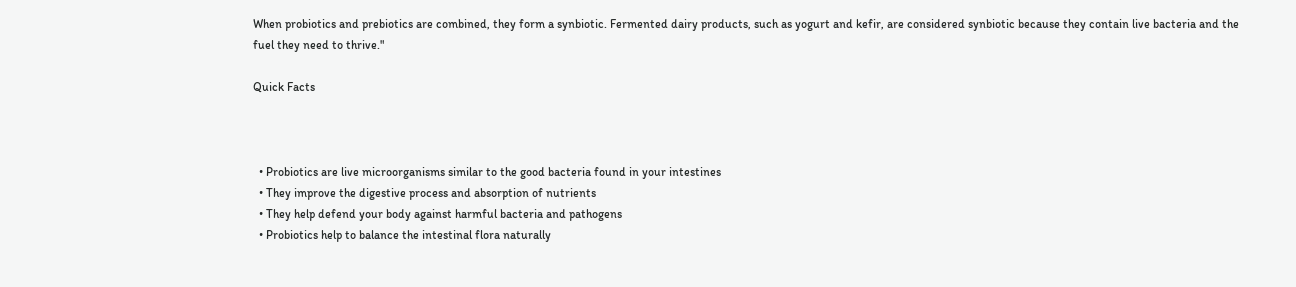When probiotics and prebiotics are combined, they form a synbiotic. Fermented dairy products, such as yogurt and kefir, are considered synbiotic because they contain live bacteria and the fuel they need to thrive."

Quick Facts



  • Probiotics are live microorganisms similar to the good bacteria found in your intestines
  • They improve the digestive process and absorption of nutrients
  • They help defend your body against harmful bacteria and pathogens
  • Probiotics help to balance the intestinal flora naturally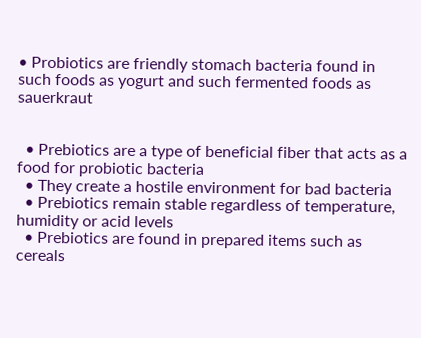• Probiotics are friendly stomach bacteria found in such foods as yogurt and such fermented foods as sauerkraut


  • Prebiotics are a type of beneficial fiber that acts as a food for probiotic bacteria
  • They create a hostile environment for bad bacteria
  • Prebiotics remain stable regardless of temperature, humidity or acid levels
  • Prebiotics are found in prepared items such as cereals